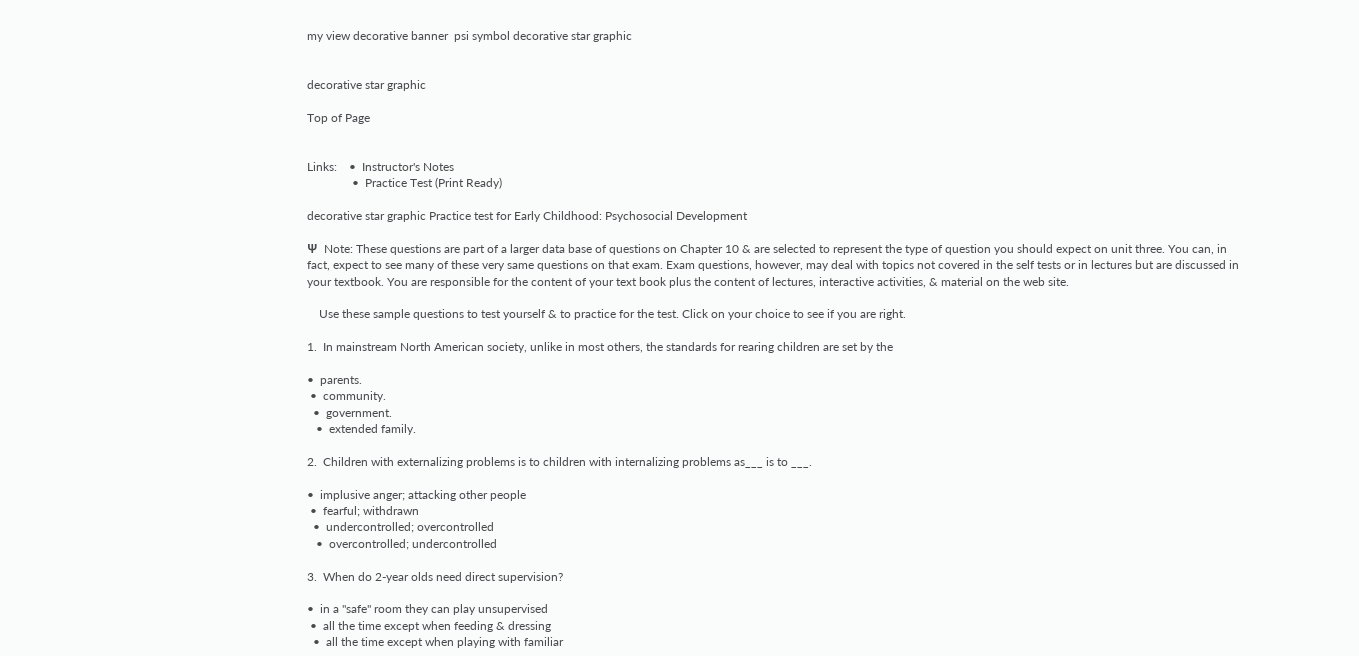my view decorative banner  psi symbol decorative star graphic


decorative star graphic

Top of Page


Links:    •  Instructor's Notes
               •  Practice Test (Print Ready)

decorative star graphic Practice test for Early Childhood: Psychosocial Development

Ψ  Note: These questions are part of a larger data base of questions on Chapter 10 & are selected to represent the type of question you should expect on unit three. You can, in fact, expect to see many of these very same questions on that exam. Exam questions, however, may deal with topics not covered in the self tests or in lectures but are discussed in your textbook. You are responsible for the content of your text book plus the content of lectures, interactive activities, & material on the web site.

    Use these sample questions to test yourself & to practice for the test. Click on your choice to see if you are right.

1.  In mainstream North American society, unlike in most others, the standards for rearing children are set by the

•  parents.
 •  community.
  •  government.
   •  extended family.

2.  Children with externalizing problems is to children with internalizing problems as___ is to ___.

•  implusive anger; attacking other people
 •  fearful; withdrawn
  •  undercontrolled; overcontrolled
   •  overcontrolled; undercontrolled

3.  When do 2-year olds need direct supervision?

•  in a "safe" room they can play unsupervised
 •  all the time except when feeding & dressing
  •  all the time except when playing with familiar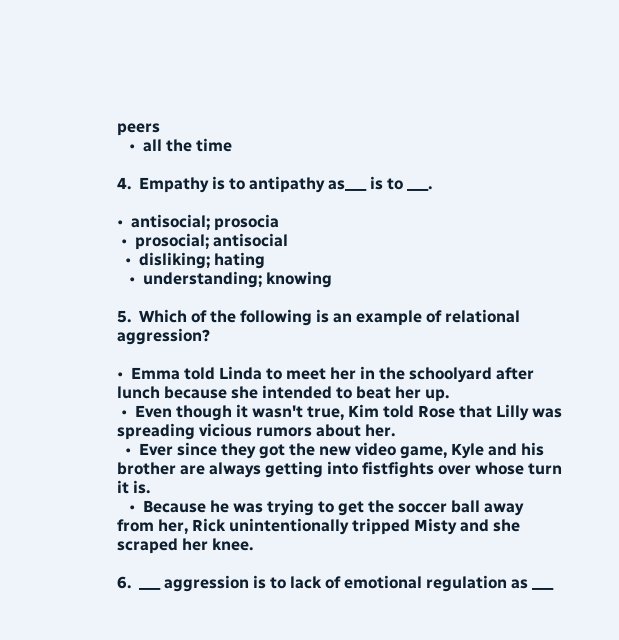peers
   •  all the time

4.  Empathy is to antipathy as___ is to ___.

•  antisocial; prosocia
 •  prosocial; antisocial
  •  disliking; hating
   •  understanding; knowing

5.  Which of the following is an example of relational aggression?

•  Emma told Linda to meet her in the schoolyard after lunch because she intended to beat her up.
 •  Even though it wasn't true, Kim told Rose that Lilly was spreading vicious rumors about her.
  •  Ever since they got the new video game, Kyle and his brother are always getting into fistfights over whose turn it is.
   •  Because he was trying to get the soccer ball away from her, Rick unintentionally tripped Misty and she scraped her knee.

6.  ___ aggression is to lack of emotional regulation as ___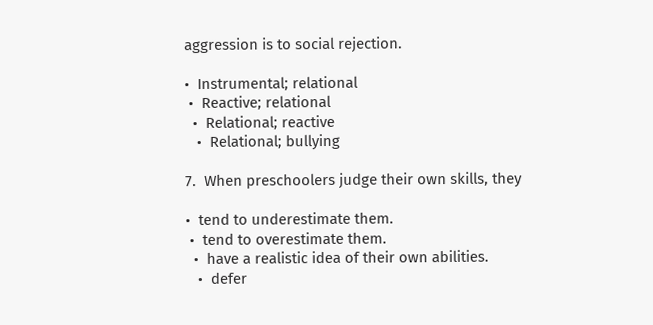aggression is to social rejection.

•  Instrumental; relational
 •  Reactive; relational
  •  Relational; reactive
   •  Relational; bullying

7.  When preschoolers judge their own skills, they

•  tend to underestimate them.
 •  tend to overestimate them.
  •  have a realistic idea of their own abilities.
   •  defer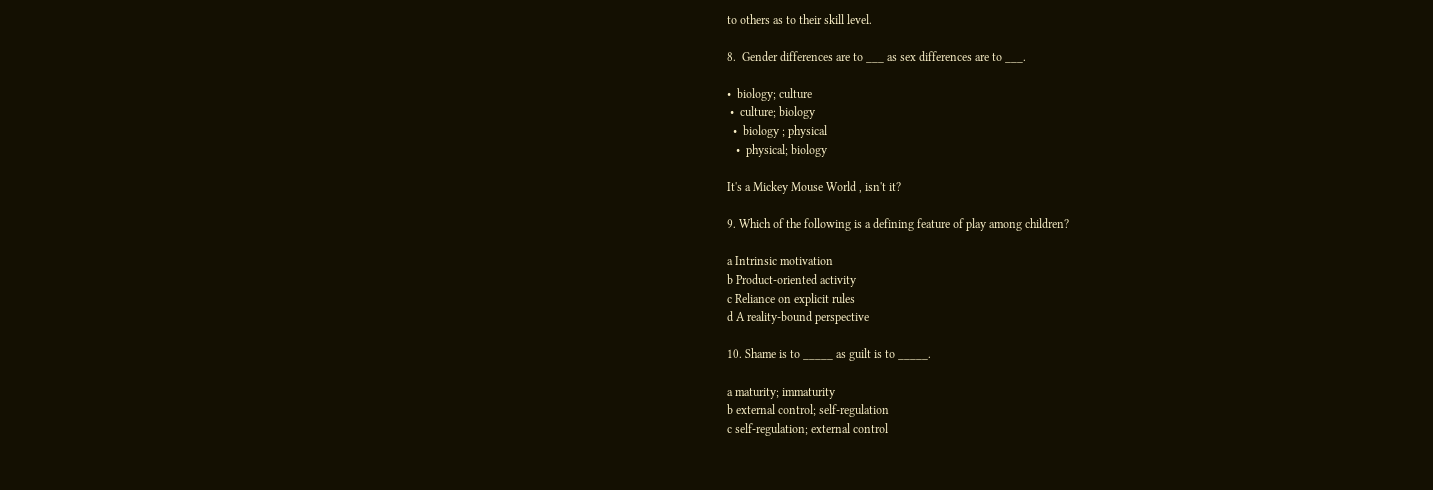to others as to their skill level.

8.  Gender differences are to ___ as sex differences are to ___.

•  biology; culture
 •  culture; biology
  •  biology ; physical
   •  physical; biology

It's a Mickey Mouse World , isn't it?

9. Which of the following is a defining feature of play among children?

a Intrinsic motivation
b Product-oriented activity
c Reliance on explicit rules
d A reality-bound perspective

10. Shame is to _____ as guilt is to _____.

a maturity; immaturity
b external control; self-regulation
c self-regulation; external control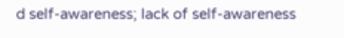d self-awareness; lack of self-awareness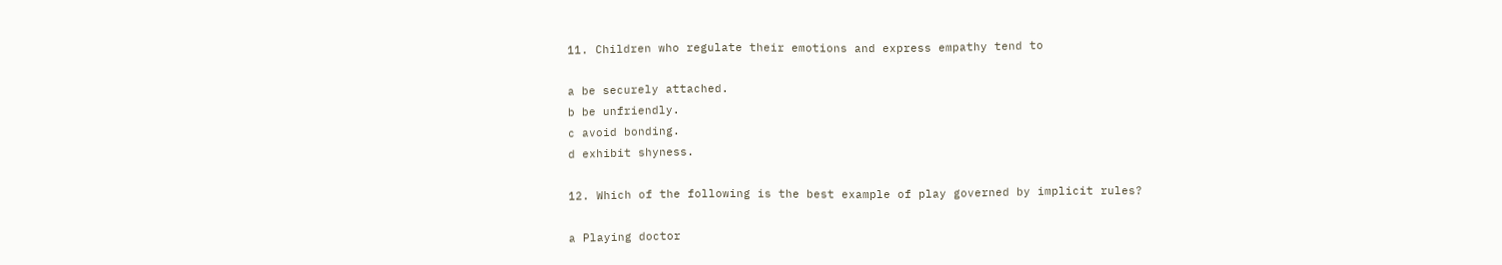11. Children who regulate their emotions and express empathy tend to

a be securely attached.
b be unfriendly.
c avoid bonding.
d exhibit shyness.

12. Which of the following is the best example of play governed by implicit rules?

a Playing doctor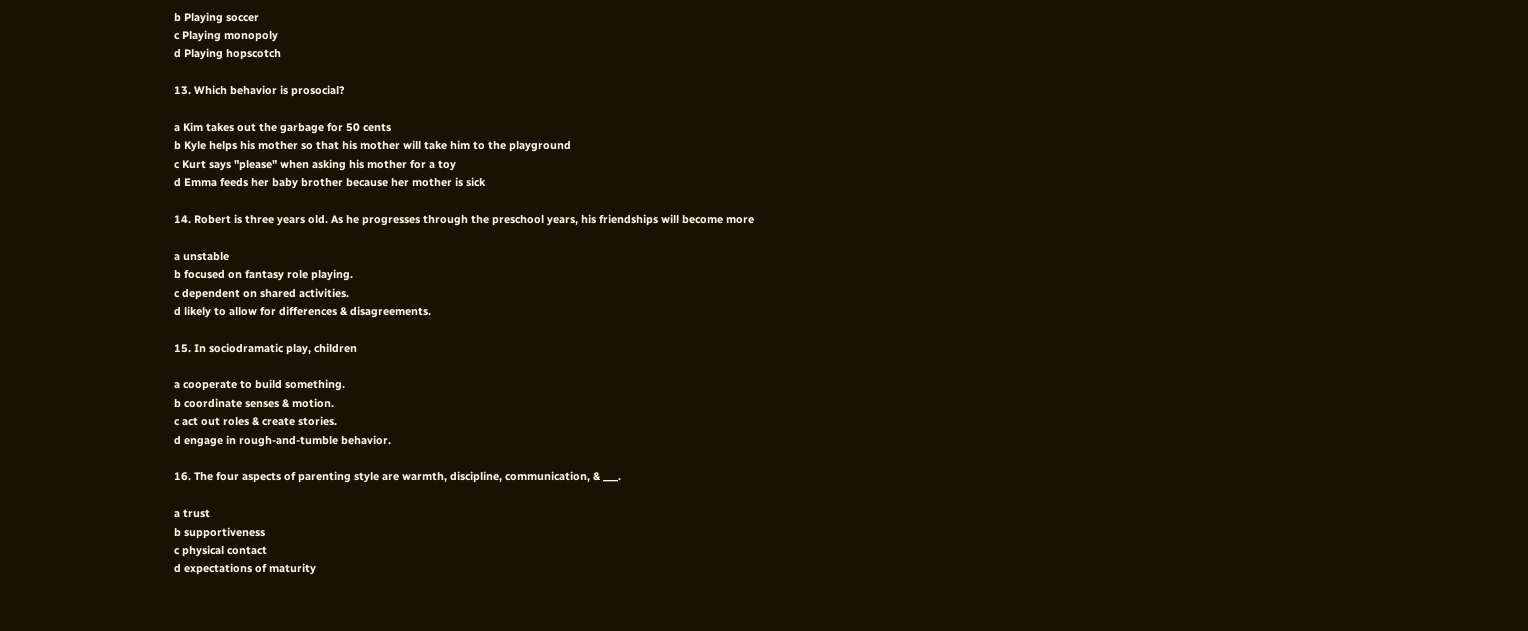b Playing soccer
c Playing monopoly
d Playing hopscotch

13. Which behavior is prosocial?

a Kim takes out the garbage for 50 cents
b Kyle helps his mother so that his mother will take him to the playground
c Kurt says "please" when asking his mother for a toy
d Emma feeds her baby brother because her mother is sick

14. Robert is three years old. As he progresses through the preschool years, his friendships will become more

a unstable
b focused on fantasy role playing.
c dependent on shared activities.
d likely to allow for differences & disagreements.

15. In sociodramatic play, children

a cooperate to build something.
b coordinate senses & motion.
c act out roles & create stories.
d engage in rough-and-tumble behavior.

16. The four aspects of parenting style are warmth, discipline, communication, & ___.

a trust
b supportiveness
c physical contact
d expectations of maturity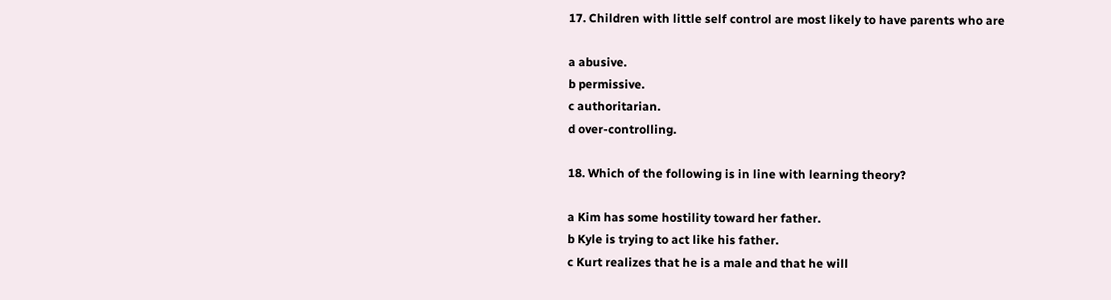17. Children with little self control are most likely to have parents who are

a abusive.
b permissive.
c authoritarian.
d over-controlling.

18. Which of the following is in line with learning theory?

a Kim has some hostility toward her father.
b Kyle is trying to act like his father.
c Kurt realizes that he is a male and that he will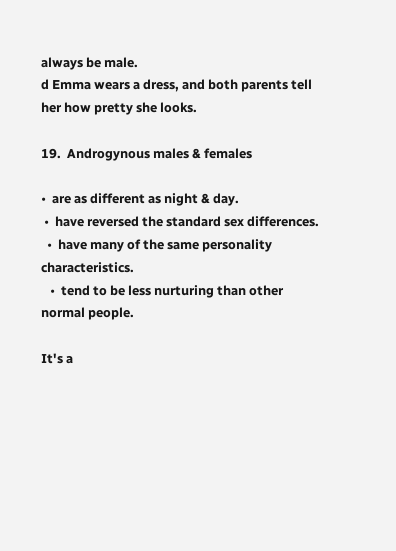always be male.
d Emma wears a dress, and both parents tell her how pretty she looks.

19.  Androgynous males & females

•  are as different as night & day.
 •  have reversed the standard sex differences.
  •  have many of the same personality characteristics.
   •  tend to be less nurturing than other normal people.

It's a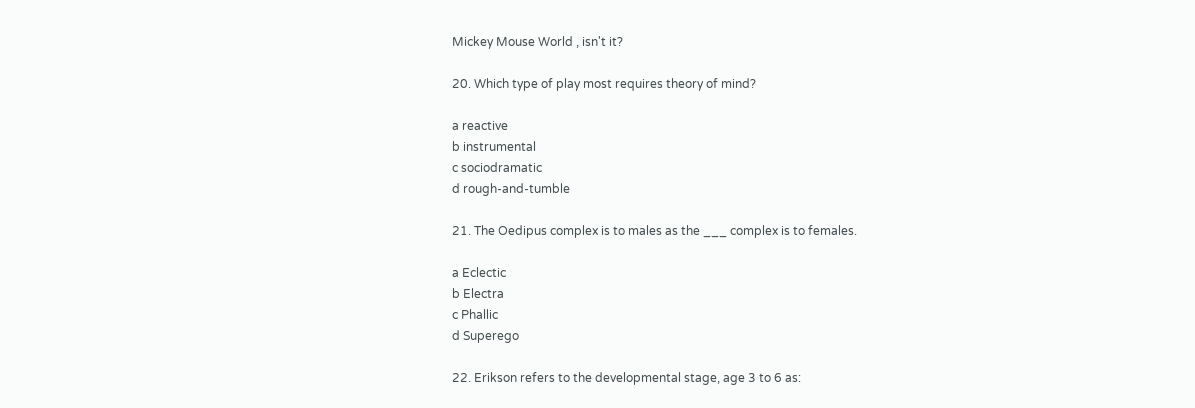Mickey Mouse World , isn't it?

20. Which type of play most requires theory of mind?

a reactive
b instrumental
c sociodramatic
d rough-and-tumble

21. The Oedipus complex is to males as the ___ complex is to females.

a Eclectic
b Electra
c Phallic
d Superego

22. Erikson refers to the developmental stage, age 3 to 6 as: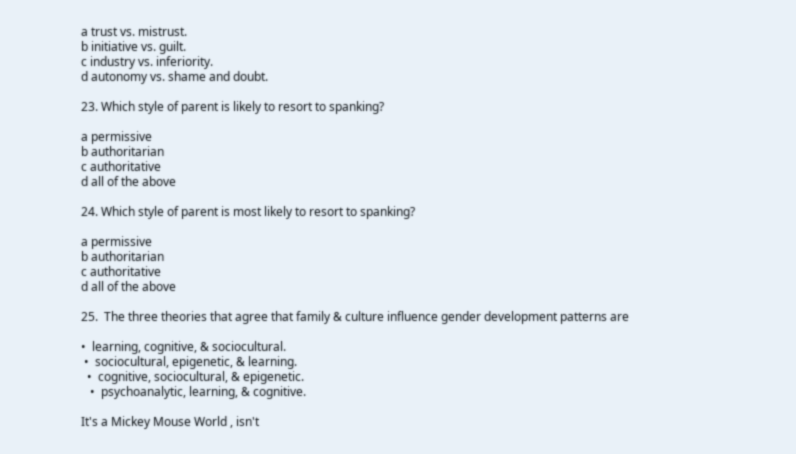a trust vs. mistrust.
b initiative vs. guilt.
c industry vs. inferiority.
d autonomy vs. shame and doubt.

23. Which style of parent is likely to resort to spanking?

a permissive
b authoritarian
c authoritative
d all of the above

24. Which style of parent is most likely to resort to spanking?

a permissive
b authoritarian
c authoritative
d all of the above

25.  The three theories that agree that family & culture influence gender development patterns are

•  learning, cognitive, & sociocultural.
 •  sociocultural, epigenetic, & learning.
  •  cognitive, sociocultural, & epigenetic.
   •  psychoanalytic, learning, & cognitive.

It's a Mickey Mouse World , isn't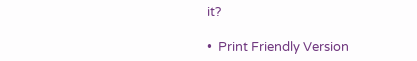it?

•  Print Friendly Version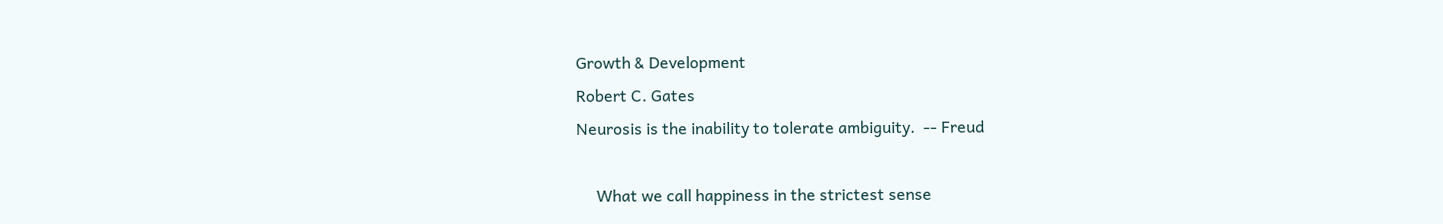Growth & Development
Robert C. Gates
Neurosis is the inability to tolerate ambiguity.  -- Freud

     What we call happiness in the strictest sense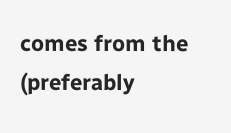comes from the (preferably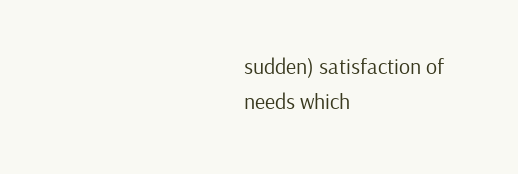sudden) satisfaction of needs which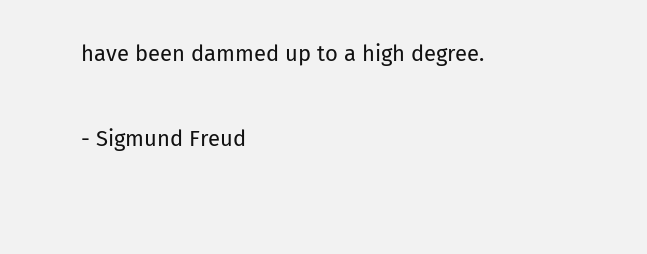have been dammed up to a high degree.

- Sigmund Freud